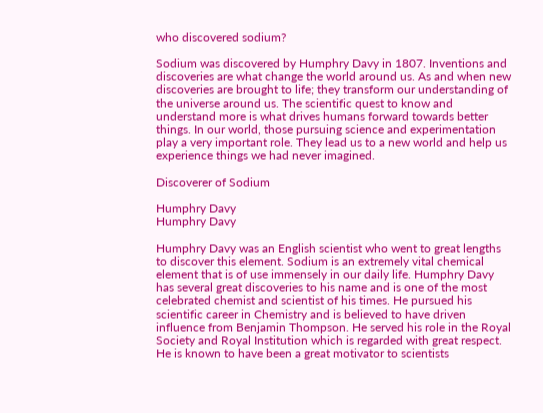who discovered sodium?

Sodium was discovered by Humphry Davy in 1807. Inventions and discoveries are what change the world around us. As and when new discoveries are brought to life; they transform our understanding of the universe around us. The scientific quest to know and understand more is what drives humans forward towards better things. In our world, those pursuing science and experimentation play a very important role. They lead us to a new world and help us experience things we had never imagined.

Discoverer of Sodium

Humphry Davy
Humphry Davy

Humphry Davy was an English scientist who went to great lengths to discover this element. Sodium is an extremely vital chemical element that is of use immensely in our daily life. Humphry Davy has several great discoveries to his name and is one of the most celebrated chemist and scientist of his times. He pursued his scientific career in Chemistry and is believed to have driven influence from Benjamin Thompson. He served his role in the Royal Society and Royal Institution which is regarded with great respect. He is known to have been a great motivator to scientists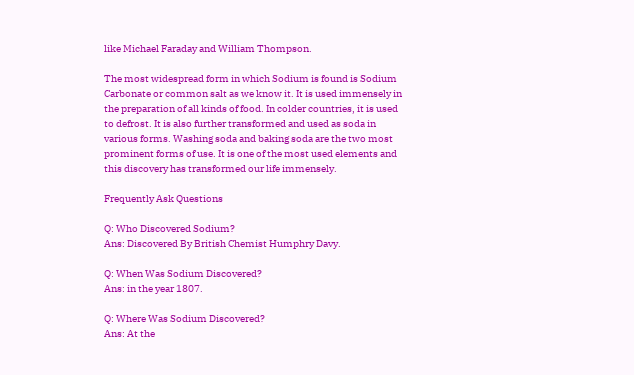like Michael Faraday and William Thompson.

The most widespread form in which Sodium is found is Sodium Carbonate or common salt as we know it. It is used immensely in the preparation of all kinds of food. In colder countries, it is used to defrost. It is also further transformed and used as soda in various forms. Washing soda and baking soda are the two most prominent forms of use. It is one of the most used elements and this discovery has transformed our life immensely.

Frequently Ask Questions

Q: Who Discovered Sodium?
Ans: Discovered By British Chemist Humphry Davy.

Q: When Was Sodium Discovered?
Ans: in the year 1807.

Q: Where Was Sodium Discovered?
Ans: At the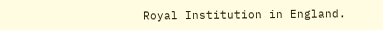Royal Institution in England.